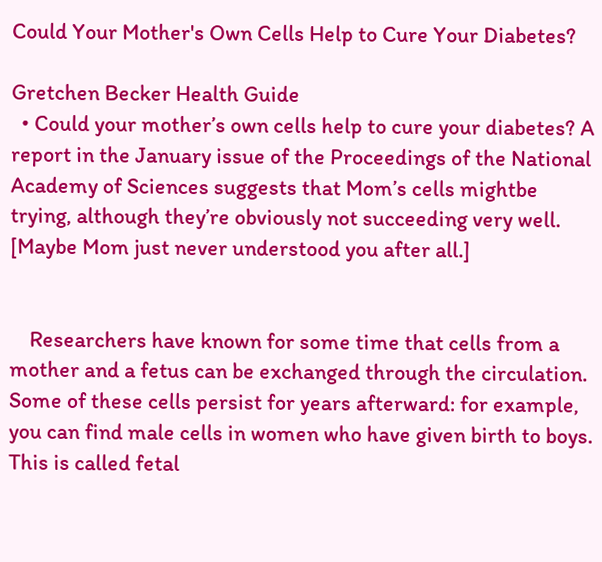Could Your Mother's Own Cells Help to Cure Your Diabetes?

Gretchen Becker Health Guide
  • Could your mother’s own cells help to cure your diabetes? A report in the January issue of the Proceedings of the National Academy of Sciences suggests that Mom’s cells mightbe trying, although they’re obviously not succeeding very well. [Maybe Mom just never understood you after all.]


    Researchers have known for some time that cells from a mother and a fetus can be exchanged through the circulation. Some of these cells persist for years afterward: for example, you can find male cells in women who have given birth to boys. This is called fetal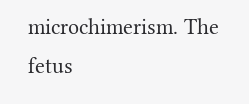microchimerism. The fetus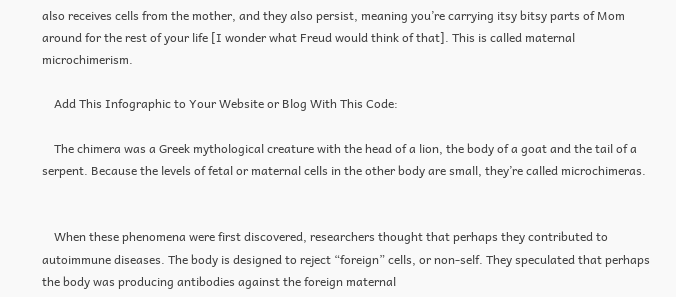also receives cells from the mother, and they also persist, meaning you’re carrying itsy bitsy parts of Mom around for the rest of your life [I wonder what Freud would think of that]. This is called maternal microchimerism.

    Add This Infographic to Your Website or Blog With This Code:

    The chimera was a Greek mythological creature with the head of a lion, the body of a goat and the tail of a serpent. Because the levels of fetal or maternal cells in the other body are small, they’re called microchimeras.


    When these phenomena were first discovered, researchers thought that perhaps they contributed to autoimmune diseases. The body is designed to reject “foreign” cells, or non-self. They speculated that perhaps the body was producing antibodies against the foreign maternal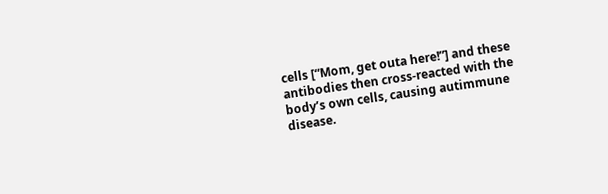cells [“Mom, get outa here!”] and these antibodies then cross-reacted with the body’s own cells, causing autimmune disease.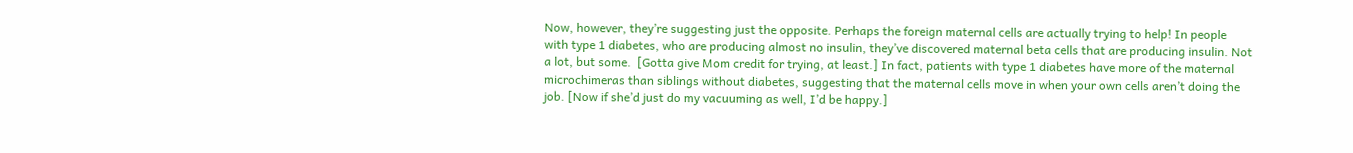Now, however, they’re suggesting just the opposite. Perhaps the foreign maternal cells are actually trying to help! In people with type 1 diabetes, who are producing almost no insulin, they’ve discovered maternal beta cells that are producing insulin. Not a lot, but some.  [Gotta give Mom credit for trying, at least.] In fact, patients with type 1 diabetes have more of the maternal microchimeras than siblings without diabetes, suggesting that the maternal cells move in when your own cells aren’t doing the job. [Now if she’d just do my vacuuming as well, I’d be happy.]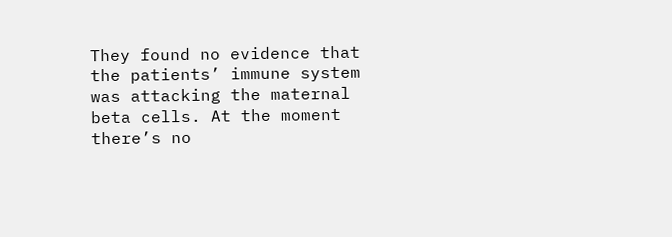They found no evidence that the patients’ immune system was attacking the maternal beta cells. At the moment there’s no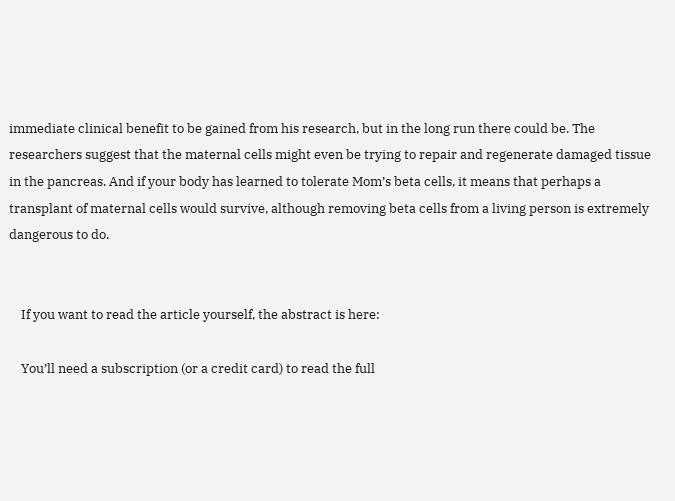immediate clinical benefit to be gained from his research, but in the long run there could be. The researchers suggest that the maternal cells might even be trying to repair and regenerate damaged tissue in the pancreas. And if your body has learned to tolerate Mom’s beta cells, it means that perhaps a transplant of maternal cells would survive, although removing beta cells from a living person is extremely dangerous to do.


    If you want to read the article yourself, the abstract is here:

    You’ll need a subscription (or a credit card) to read the full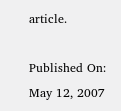article.

Published On: May 12, 2007